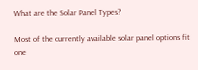What are the Solar Panel Types?

Most of the currently available solar panel options fit one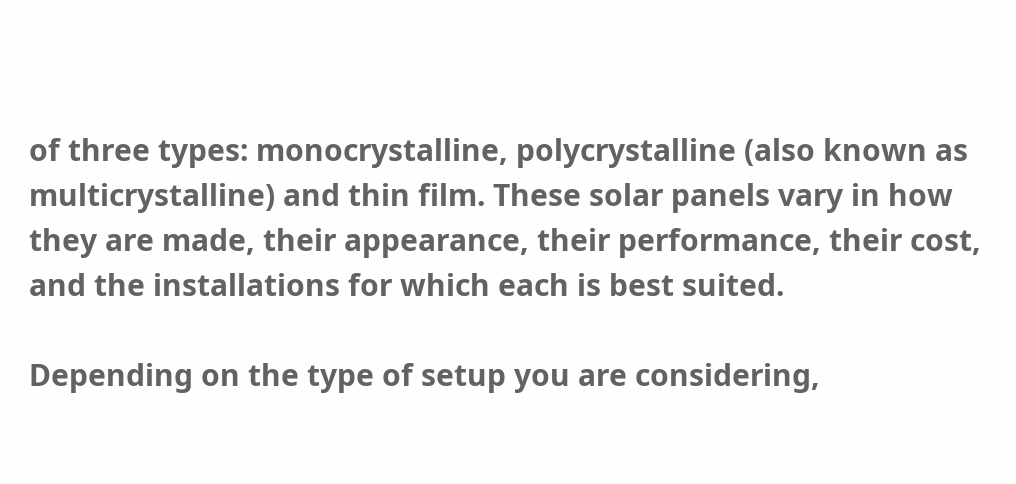of three types: monocrystalline, polycrystalline (also known as multicrystalline) and thin film. These solar panels vary in how they are made, their appearance, their performance, their cost, and the installations for which each is best suited.

Depending on the type of setup you are considering,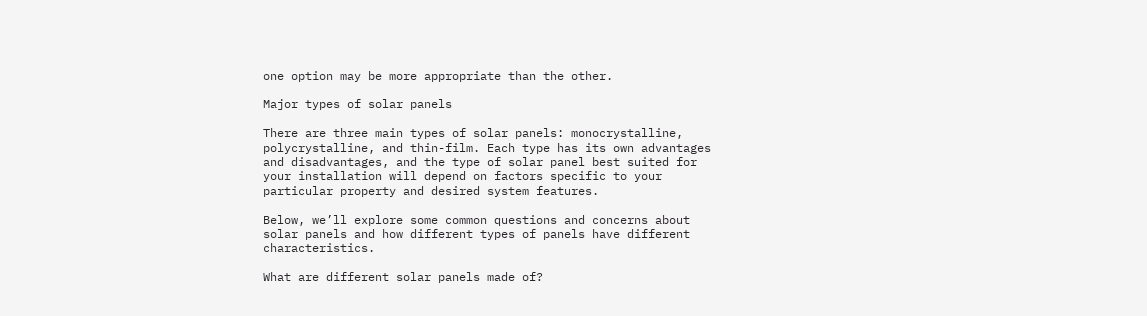one option may be more appropriate than the other.

Major types of solar panels

There are three main types of solar panels: monocrystalline, polycrystalline, and thin-film. Each type has its own advantages and disadvantages, and the type of solar panel best suited for your installation will depend on factors specific to your particular property and desired system features.

Below, we’ll explore some common questions and concerns about solar panels and how different types of panels have different characteristics.

What are different solar panels made of?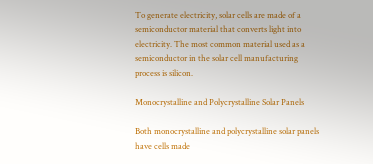To generate electricity, solar cells are made of a semiconductor material that converts light into electricity. The most common material used as a semiconductor in the solar cell manufacturing process is silicon.

Monocrystalline and Polycrystalline Solar Panels

Both monocrystalline and polycrystalline solar panels have cells made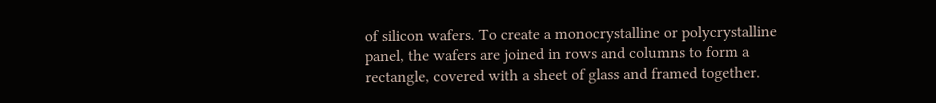of silicon wafers. To create a monocrystalline or polycrystalline panel, the wafers are joined in rows and columns to form a rectangle, covered with a sheet of glass and framed together.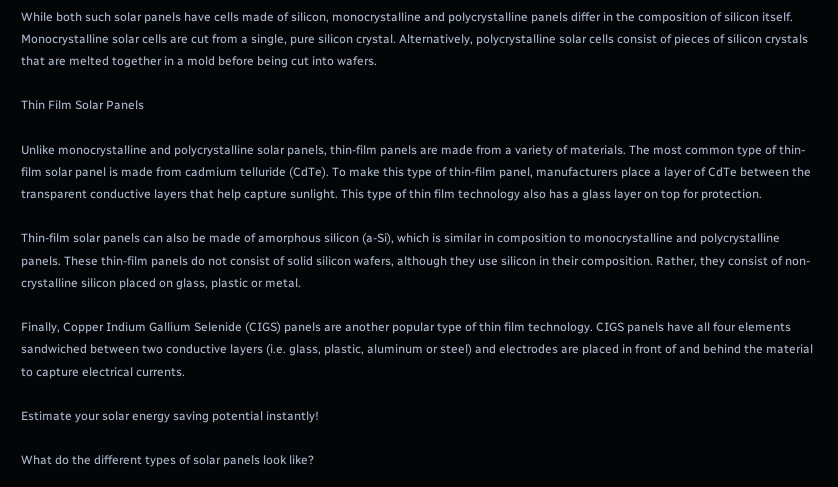While both such solar panels have cells made of silicon, monocrystalline and polycrystalline panels differ in the composition of silicon itself. Monocrystalline solar cells are cut from a single, pure silicon crystal. Alternatively, polycrystalline solar cells consist of pieces of silicon crystals that are melted together in a mold before being cut into wafers.

Thin Film Solar Panels

Unlike monocrystalline and polycrystalline solar panels, thin-film panels are made from a variety of materials. The most common type of thin-film solar panel is made from cadmium telluride (CdTe). To make this type of thin-film panel, manufacturers place a layer of CdTe between the transparent conductive layers that help capture sunlight. This type of thin film technology also has a glass layer on top for protection.

Thin-film solar panels can also be made of amorphous silicon (a-Si), which is similar in composition to monocrystalline and polycrystalline panels. These thin-film panels do not consist of solid silicon wafers, although they use silicon in their composition. Rather, they consist of non-crystalline silicon placed on glass, plastic or metal.

Finally, Copper Indium Gallium Selenide (CIGS) panels are another popular type of thin film technology. CIGS panels have all four elements sandwiched between two conductive layers (i.e. glass, plastic, aluminum or steel) and electrodes are placed in front of and behind the material to capture electrical currents.

Estimate your solar energy saving potential instantly!

What do the different types of solar panels look like?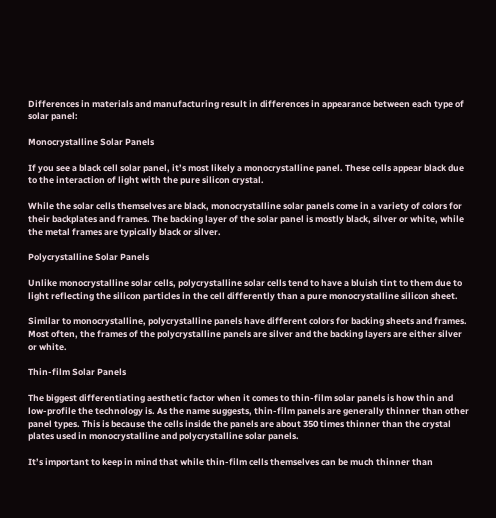Differences in materials and manufacturing result in differences in appearance between each type of solar panel:

Monocrystalline Solar Panels

If you see a black cell solar panel, it’s most likely a monocrystalline panel. These cells appear black due to the interaction of light with the pure silicon crystal.

While the solar cells themselves are black, monocrystalline solar panels come in a variety of colors for their backplates and frames. The backing layer of the solar panel is mostly black, silver or white, while the metal frames are typically black or silver.

Polycrystalline Solar Panels

Unlike monocrystalline solar cells, polycrystalline solar cells tend to have a bluish tint to them due to light reflecting the silicon particles in the cell differently than a pure monocrystalline silicon sheet.

Similar to monocrystalline, polycrystalline panels have different colors for backing sheets and frames. Most often, the frames of the polycrystalline panels are silver and the backing layers are either silver or white.

Thin-film Solar Panels

The biggest differentiating aesthetic factor when it comes to thin-film solar panels is how thin and low-profile the technology is. As the name suggests, thin-film panels are generally thinner than other panel types. This is because the cells inside the panels are about 350 times thinner than the crystal plates used in monocrystalline and polycrystalline solar panels.

It’s important to keep in mind that while thin-film cells themselves can be much thinner than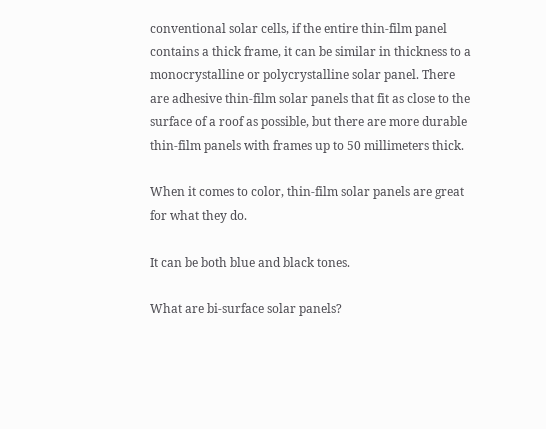conventional solar cells, if the entire thin-film panel contains a thick frame, it can be similar in thickness to a monocrystalline or polycrystalline solar panel. There are adhesive thin-film solar panels that fit as close to the surface of a roof as possible, but there are more durable thin-film panels with frames up to 50 millimeters thick.

When it comes to color, thin-film solar panels are great for what they do.

It can be both blue and black tones.

What are bi-surface solar panels?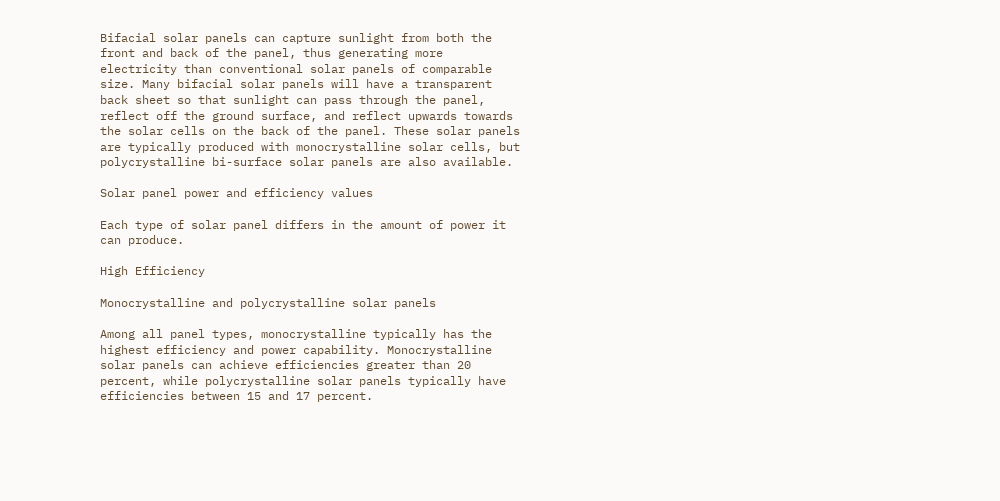Bifacial solar panels can capture sunlight from both the front and back of the panel, thus generating more electricity than conventional solar panels of comparable size. Many bifacial solar panels will have a transparent back sheet so that sunlight can pass through the panel, reflect off the ground surface, and reflect upwards towards the solar cells on the back of the panel. These solar panels are typically produced with monocrystalline solar cells, but polycrystalline bi-surface solar panels are also available.

Solar panel power and efficiency values

Each type of solar panel differs in the amount of power it can produce.

High Efficiency

Monocrystalline and polycrystalline solar panels

Among all panel types, monocrystalline typically has the highest efficiency and power capability. Monocrystalline solar panels can achieve efficiencies greater than 20 percent, while polycrystalline solar panels typically have efficiencies between 15 and 17 percent.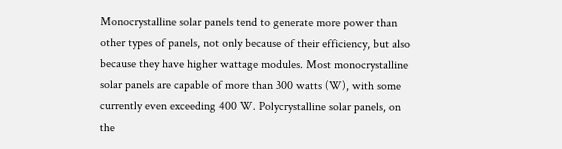Monocrystalline solar panels tend to generate more power than other types of panels, not only because of their efficiency, but also because they have higher wattage modules. Most monocrystalline solar panels are capable of more than 300 watts (W), with some currently even exceeding 400 W. Polycrystalline solar panels, on the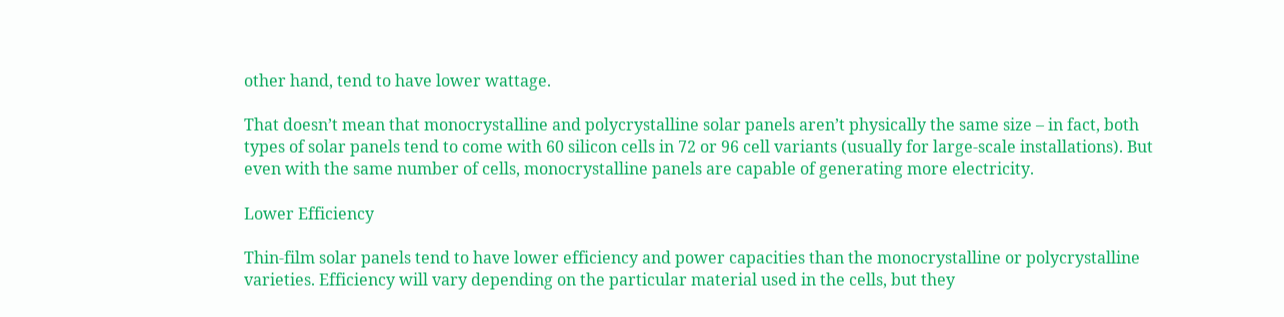other hand, tend to have lower wattage.

That doesn’t mean that monocrystalline and polycrystalline solar panels aren’t physically the same size – in fact, both types of solar panels tend to come with 60 silicon cells in 72 or 96 cell variants (usually for large-scale installations). But even with the same number of cells, monocrystalline panels are capable of generating more electricity.

Lower Efficiency

Thin-film solar panels tend to have lower efficiency and power capacities than the monocrystalline or polycrystalline varieties. Efficiency will vary depending on the particular material used in the cells, but they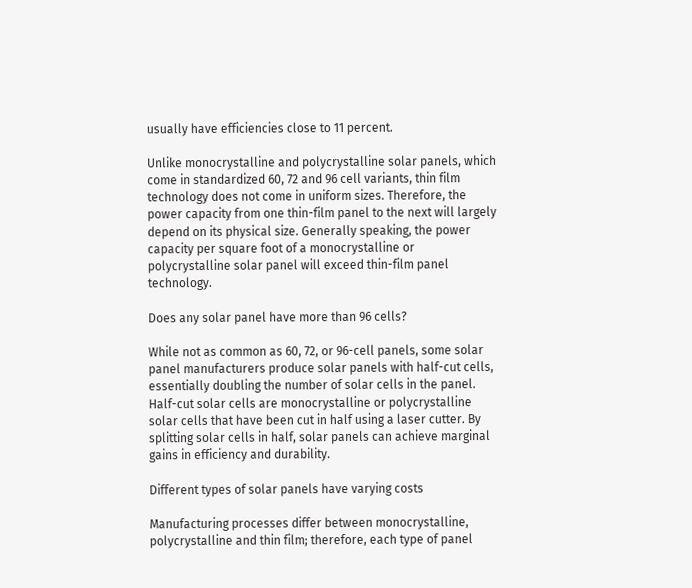usually have efficiencies close to 11 percent.

Unlike monocrystalline and polycrystalline solar panels, which come in standardized 60, 72 and 96 cell variants, thin film technology does not come in uniform sizes. Therefore, the power capacity from one thin-film panel to the next will largely depend on its physical size. Generally speaking, the power capacity per square foot of a monocrystalline or polycrystalline solar panel will exceed thin-film panel technology.

Does any solar panel have more than 96 cells?

While not as common as 60, 72, or 96-cell panels, some solar panel manufacturers produce solar panels with half-cut cells, essentially doubling the number of solar cells in the panel. Half-cut solar cells are monocrystalline or polycrystalline solar cells that have been cut in half using a laser cutter. By splitting solar cells in half, solar panels can achieve marginal gains in efficiency and durability.

Different types of solar panels have varying costs

Manufacturing processes differ between monocrystalline, polycrystalline and thin film; therefore, each type of panel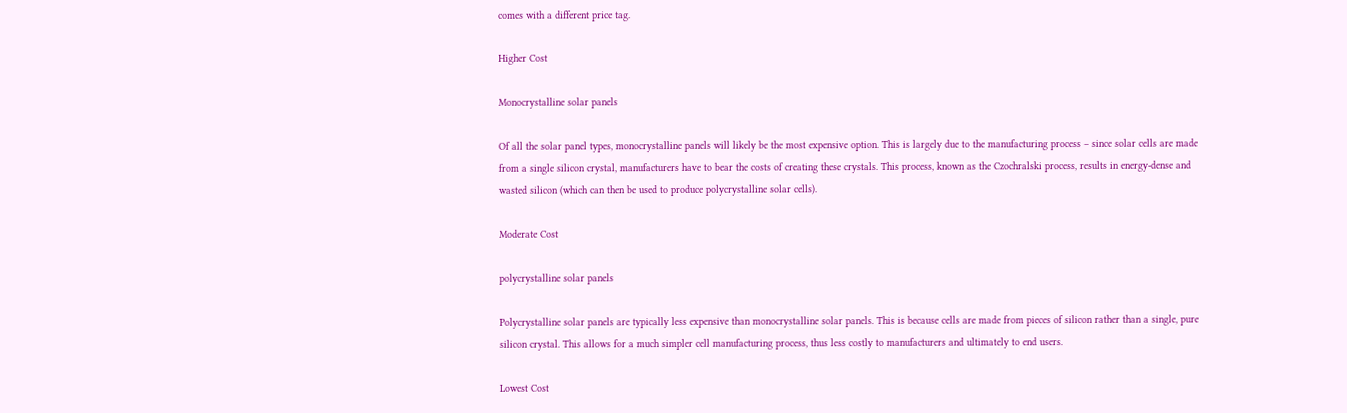comes with a different price tag.

Higher Cost

Monocrystalline solar panels

Of all the solar panel types, monocrystalline panels will likely be the most expensive option. This is largely due to the manufacturing process – since solar cells are made from a single silicon crystal, manufacturers have to bear the costs of creating these crystals. This process, known as the Czochralski process, results in energy-dense and wasted silicon (which can then be used to produce polycrystalline solar cells).

Moderate Cost

polycrystalline solar panels

Polycrystalline solar panels are typically less expensive than monocrystalline solar panels. This is because cells are made from pieces of silicon rather than a single, pure silicon crystal. This allows for a much simpler cell manufacturing process, thus less costly to manufacturers and ultimately to end users.

Lowest Cost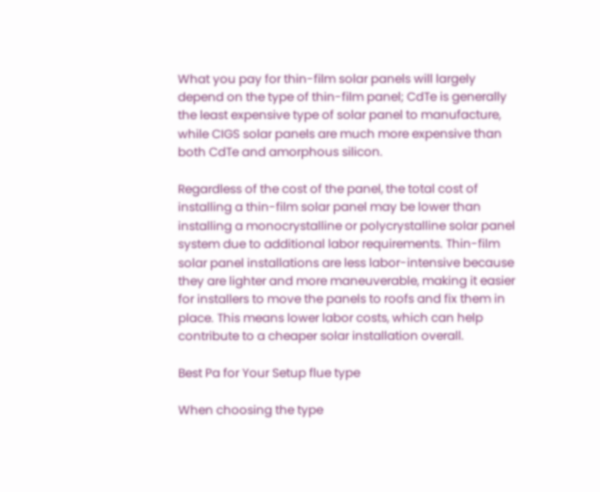What you pay for thin-film solar panels will largely depend on the type of thin-film panel; CdTe is generally the least expensive type of solar panel to manufacture, while CIGS solar panels are much more expensive than both CdTe and amorphous silicon.

Regardless of the cost of the panel, the total cost of installing a thin-film solar panel may be lower than installing a monocrystalline or polycrystalline solar panel system due to additional labor requirements. Thin-film solar panel installations are less labor-intensive because they are lighter and more maneuverable, making it easier for installers to move the panels to roofs and fix them in place. This means lower labor costs, which can help contribute to a cheaper solar installation overall.

Best Pa for Your Setup flue type

When choosing the type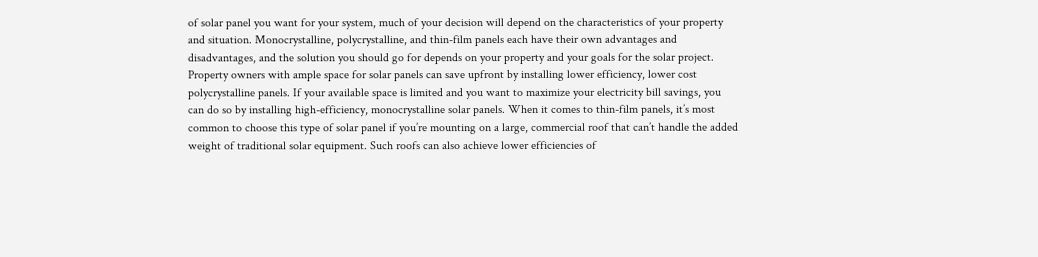of solar panel you want for your system, much of your decision will depend on the characteristics of your property and situation. Monocrystalline, polycrystalline, and thin-film panels each have their own advantages and disadvantages, and the solution you should go for depends on your property and your goals for the solar project. Property owners with ample space for solar panels can save upfront by installing lower efficiency, lower cost polycrystalline panels. If your available space is limited and you want to maximize your electricity bill savings, you can do so by installing high-efficiency, monocrystalline solar panels. When it comes to thin-film panels, it’s most common to choose this type of solar panel if you’re mounting on a large, commercial roof that can’t handle the added weight of traditional solar equipment. Such roofs can also achieve lower efficiencies of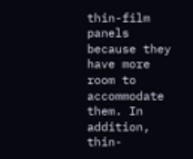thin-film panels because they have more room to accommodate them. In addition, thin-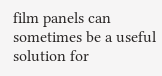film panels can sometimes be a useful solution for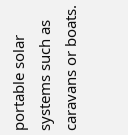portable solar systems such as caravans or boats.